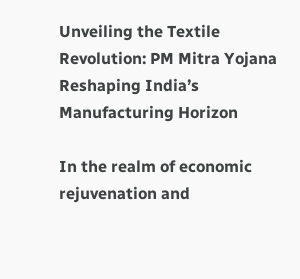Unveiling the Textile Revolution: PM Mitra Yojana Reshaping India’s Manufacturing Horizon

In the realm of economic rejuvenation and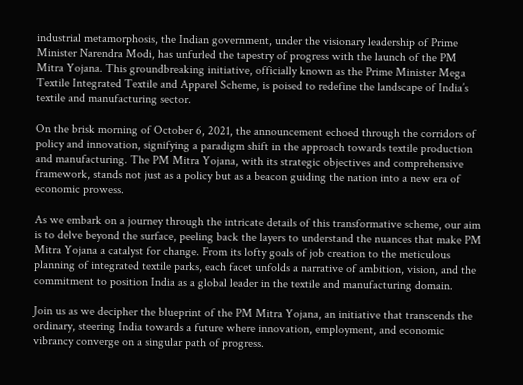industrial metamorphosis, the Indian government, under the visionary leadership of Prime Minister Narendra Modi, has unfurled the tapestry of progress with the launch of the PM Mitra Yojana. This groundbreaking initiative, officially known as the Prime Minister Mega Textile Integrated Textile and Apparel Scheme, is poised to redefine the landscape of India’s textile and manufacturing sector.

On the brisk morning of October 6, 2021, the announcement echoed through the corridors of policy and innovation, signifying a paradigm shift in the approach towards textile production and manufacturing. The PM Mitra Yojana, with its strategic objectives and comprehensive framework, stands not just as a policy but as a beacon guiding the nation into a new era of economic prowess.

As we embark on a journey through the intricate details of this transformative scheme, our aim is to delve beyond the surface, peeling back the layers to understand the nuances that make PM Mitra Yojana a catalyst for change. From its lofty goals of job creation to the meticulous planning of integrated textile parks, each facet unfolds a narrative of ambition, vision, and the commitment to position India as a global leader in the textile and manufacturing domain.

Join us as we decipher the blueprint of the PM Mitra Yojana, an initiative that transcends the ordinary, steering India towards a future where innovation, employment, and economic vibrancy converge on a singular path of progress.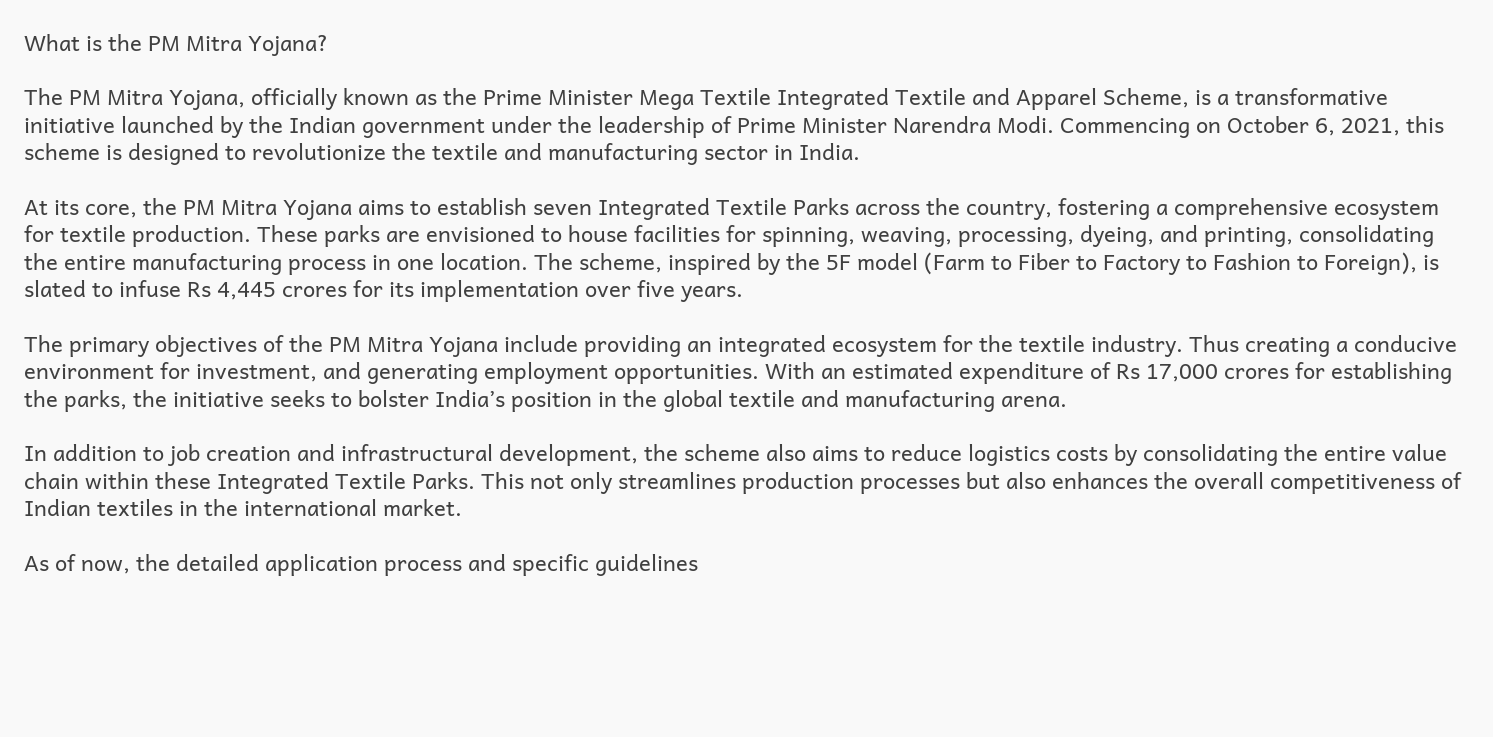What is the PM Mitra Yojana?

The PM Mitra Yojana, officially known as the Prime Minister Mega Textile Integrated Textile and Apparel Scheme, is a transformative initiative launched by the Indian government under the leadership of Prime Minister Narendra Modi. Commencing on October 6, 2021, this scheme is designed to revolutionize the textile and manufacturing sector in India.

At its core, the PM Mitra Yojana aims to establish seven Integrated Textile Parks across the country, fostering a comprehensive ecosystem for textile production. These parks are envisioned to house facilities for spinning, weaving, processing, dyeing, and printing, consolidating the entire manufacturing process in one location. The scheme, inspired by the 5F model (Farm to Fiber to Factory to Fashion to Foreign), is slated to infuse Rs 4,445 crores for its implementation over five years.

The primary objectives of the PM Mitra Yojana include providing an integrated ecosystem for the textile industry. Thus creating a conducive environment for investment, and generating employment opportunities. With an estimated expenditure of Rs 17,000 crores for establishing the parks, the initiative seeks to bolster India’s position in the global textile and manufacturing arena.

In addition to job creation and infrastructural development, the scheme also aims to reduce logistics costs by consolidating the entire value chain within these Integrated Textile Parks. This not only streamlines production processes but also enhances the overall competitiveness of Indian textiles in the international market.

As of now, the detailed application process and specific guidelines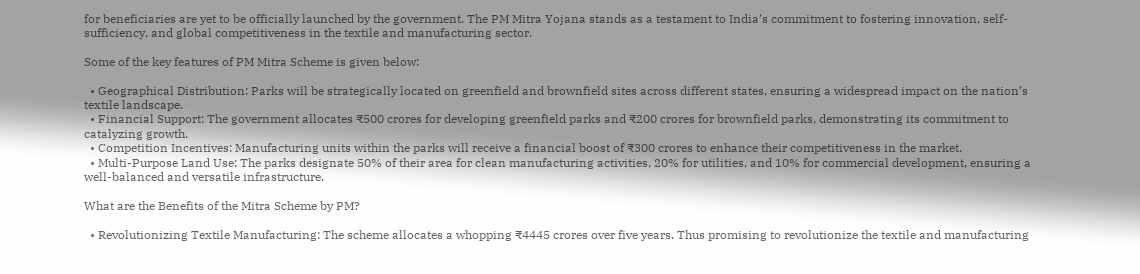for beneficiaries are yet to be officially launched by the government. The PM Mitra Yojana stands as a testament to India’s commitment to fostering innovation, self-sufficiency, and global competitiveness in the textile and manufacturing sector.

Some of the key features of PM Mitra Scheme is given below:

  • Geographical Distribution: Parks will be strategically located on greenfield and brownfield sites across different states, ensuring a widespread impact on the nation’s textile landscape.
  • Financial Support: The government allocates ₹500 crores for developing greenfield parks and ₹200 crores for brownfield parks, demonstrating its commitment to catalyzing growth.
  • Competition Incentives: Manufacturing units within the parks will receive a financial boost of ₹300 crores to enhance their competitiveness in the market.
  • Multi-Purpose Land Use: The parks designate 50% of their area for clean manufacturing activities, 20% for utilities, and 10% for commercial development, ensuring a well-balanced and versatile infrastructure.

What are the Benefits of the Mitra Scheme by PM?

  • Revolutionizing Textile Manufacturing: The scheme allocates a whopping ₹4445 crores over five years. Thus promising to revolutionize the textile and manufacturing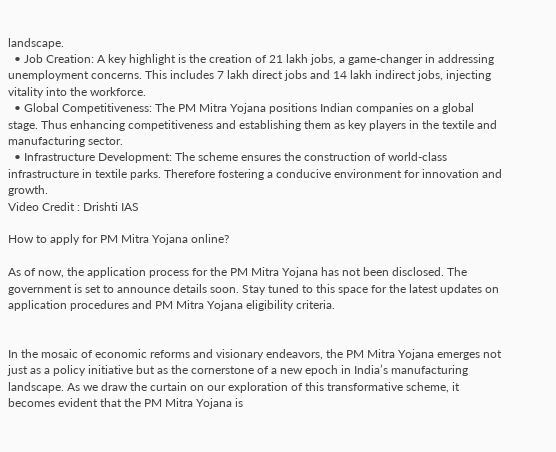landscape.
  • Job Creation: A key highlight is the creation of 21 lakh jobs, a game-changer in addressing unemployment concerns. This includes 7 lakh direct jobs and 14 lakh indirect jobs, injecting vitality into the workforce.
  • Global Competitiveness: The PM Mitra Yojana positions Indian companies on a global stage. Thus enhancing competitiveness and establishing them as key players in the textile and manufacturing sector.
  • Infrastructure Development: The scheme ensures the construction of world-class infrastructure in textile parks. Therefore fostering a conducive environment for innovation and growth.
Video Credit : Drishti IAS

How to apply for PM Mitra Yojana online?

As of now, the application process for the PM Mitra Yojana has not been disclosed. The government is set to announce details soon. Stay tuned to this space for the latest updates on application procedures and PM Mitra Yojana eligibility criteria.


In the mosaic of economic reforms and visionary endeavors, the PM Mitra Yojana emerges not just as a policy initiative but as the cornerstone of a new epoch in India’s manufacturing landscape. As we draw the curtain on our exploration of this transformative scheme, it becomes evident that the PM Mitra Yojana is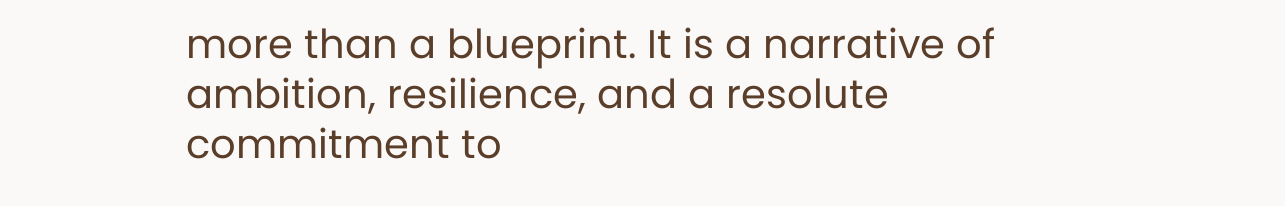more than a blueprint. It is a narrative of ambition, resilience, and a resolute commitment to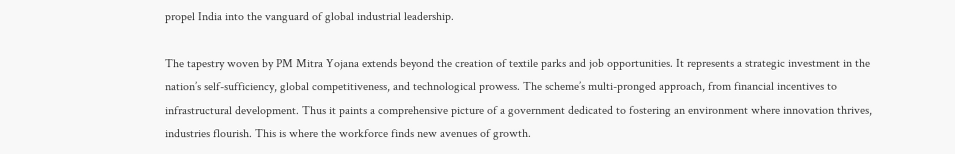propel India into the vanguard of global industrial leadership.

The tapestry woven by PM Mitra Yojana extends beyond the creation of textile parks and job opportunities. It represents a strategic investment in the nation’s self-sufficiency, global competitiveness, and technological prowess. The scheme’s multi-pronged approach, from financial incentives to infrastructural development. Thus it paints a comprehensive picture of a government dedicated to fostering an environment where innovation thrives, industries flourish. This is where the workforce finds new avenues of growth.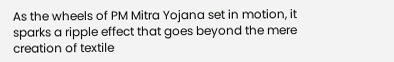As the wheels of PM Mitra Yojana set in motion, it sparks a ripple effect that goes beyond the mere creation of textile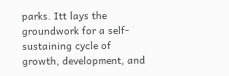parks. Itt lays the groundwork for a self-sustaining cycle of growth, development, and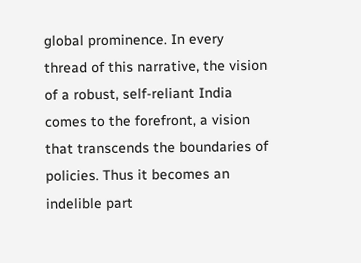global prominence. In every thread of this narrative, the vision of a robust, self-reliant India comes to the forefront, a vision that transcends the boundaries of policies. Thus it becomes an indelible part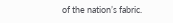of the nation’s fabric.